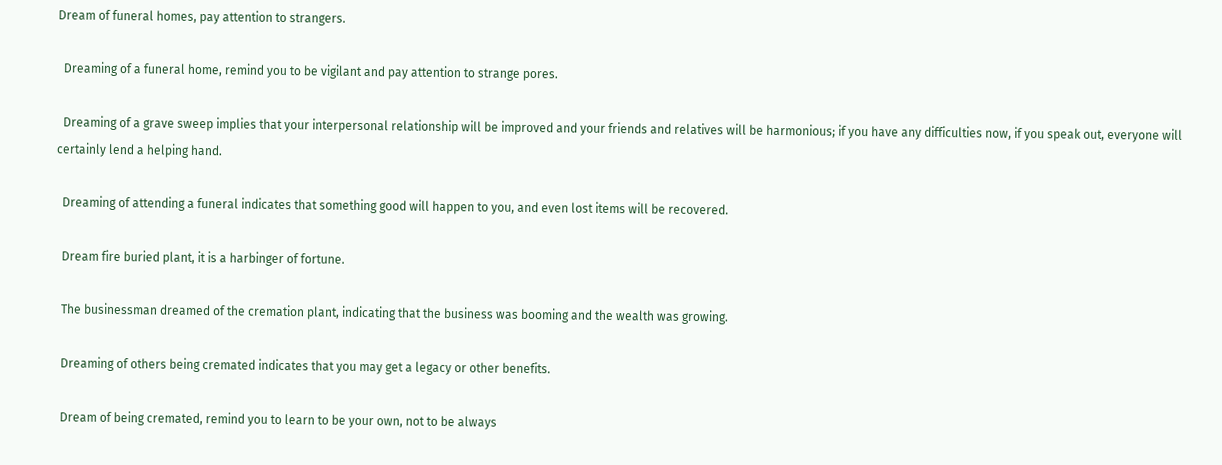Dream of funeral homes, pay attention to strangers.

  Dreaming of a funeral home, remind you to be vigilant and pay attention to strange pores.

  Dreaming of a grave sweep implies that your interpersonal relationship will be improved and your friends and relatives will be harmonious; if you have any difficulties now, if you speak out, everyone will certainly lend a helping hand.

  Dreaming of attending a funeral indicates that something good will happen to you, and even lost items will be recovered.

  Dream fire buried plant, it is a harbinger of fortune.

  The businessman dreamed of the cremation plant, indicating that the business was booming and the wealth was growing.

  Dreaming of others being cremated indicates that you may get a legacy or other benefits.

  Dream of being cremated, remind you to learn to be your own, not to be always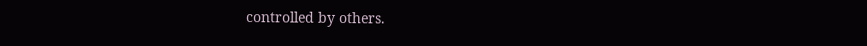controlled by others.